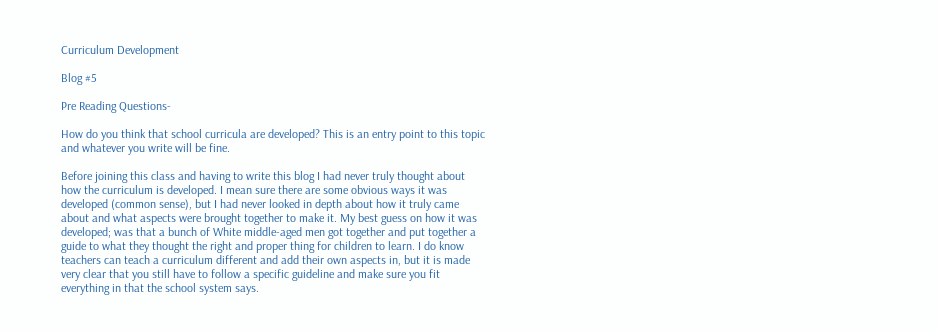Curriculum Development

Blog #5

Pre Reading Questions-

How do you think that school curricula are developed? This is an entry point to this topic and whatever you write will be fine.

Before joining this class and having to write this blog I had never truly thought about how the curriculum is developed. I mean sure there are some obvious ways it was developed (common sense), but I had never looked in depth about how it truly came about and what aspects were brought together to make it. My best guess on how it was developed; was that a bunch of White middle-aged men got together and put together a guide to what they thought the right and proper thing for children to learn. I do know teachers can teach a curriculum different and add their own aspects in, but it is made very clear that you still have to follow a specific guideline and make sure you fit everything in that the school system says.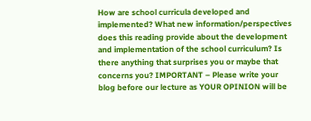How are school curricula developed and implemented? What new information/perspectives does this reading provide about the development and implementation of the school curriculum? Is there anything that surprises you or maybe that concerns you? IMPORTANT – Please write your blog before our lecture as YOUR OPINION will be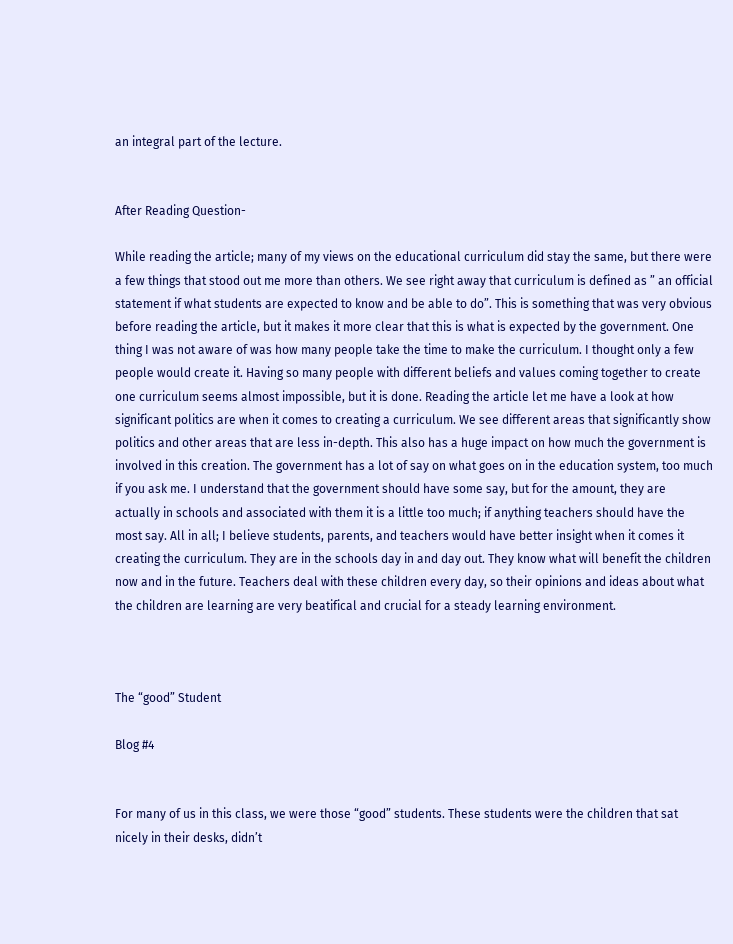an integral part of the lecture.


After Reading Question-

While reading the article; many of my views on the educational curriculum did stay the same, but there were a few things that stood out me more than others. We see right away that curriculum is defined as ” an official statement if what students are expected to know and be able to do”. This is something that was very obvious before reading the article, but it makes it more clear that this is what is expected by the government. One thing I was not aware of was how many people take the time to make the curriculum. I thought only a few people would create it. Having so many people with different beliefs and values coming together to create one curriculum seems almost impossible, but it is done. Reading the article let me have a look at how significant politics are when it comes to creating a curriculum. We see different areas that significantly show politics and other areas that are less in-depth. This also has a huge impact on how much the government is involved in this creation. The government has a lot of say on what goes on in the education system, too much if you ask me. I understand that the government should have some say, but for the amount, they are actually in schools and associated with them it is a little too much; if anything teachers should have the most say. All in all; I believe students, parents, and teachers would have better insight when it comes it creating the curriculum. They are in the schools day in and day out. They know what will benefit the children now and in the future. Teachers deal with these children every day, so their opinions and ideas about what the children are learning are very beatifical and crucial for a steady learning environment.



The “good” Student

Blog #4


For many of us in this class, we were those “good” students. These students were the children that sat nicely in their desks, didn’t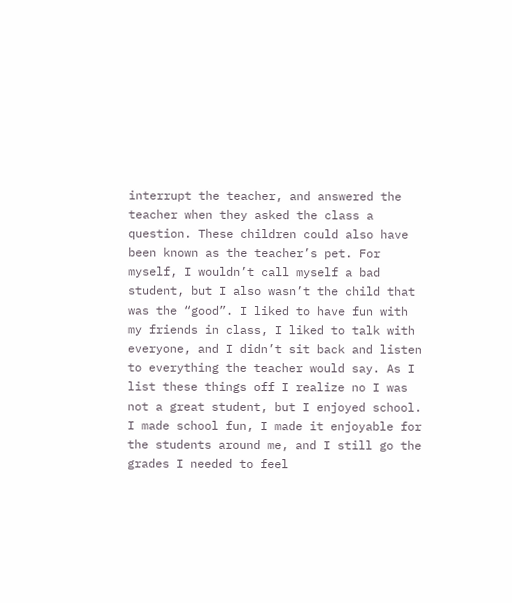interrupt the teacher, and answered the teacher when they asked the class a question. These children could also have been known as the teacher’s pet. For myself, I wouldn’t call myself a bad student, but I also wasn’t the child that was the “good”. I liked to have fun with my friends in class, I liked to talk with everyone, and I didn’t sit back and listen to everything the teacher would say. As I list these things off I realize no I was not a great student, but I enjoyed school. I made school fun, I made it enjoyable for the students around me, and I still go the grades I needed to feel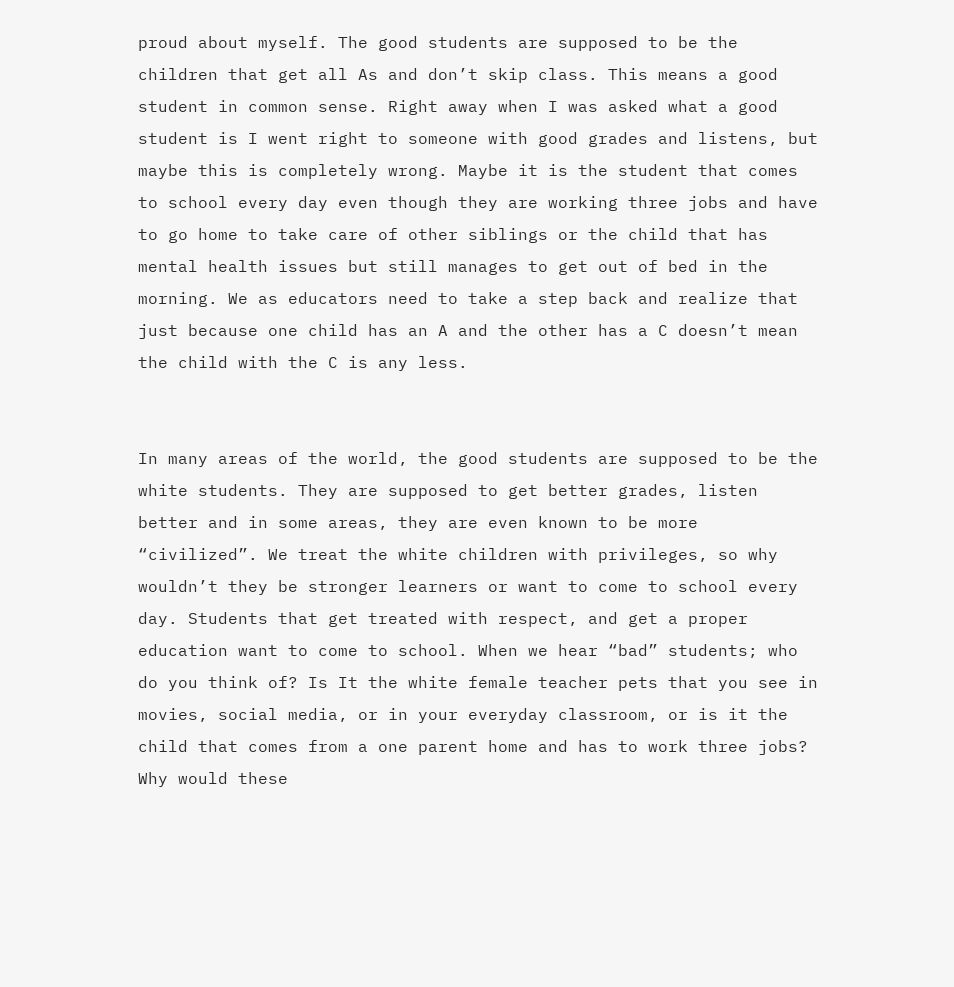proud about myself. The good students are supposed to be the children that get all As and don’t skip class. This means a good student in common sense. Right away when I was asked what a good student is I went right to someone with good grades and listens, but maybe this is completely wrong. Maybe it is the student that comes to school every day even though they are working three jobs and have to go home to take care of other siblings or the child that has mental health issues but still manages to get out of bed in the morning. We as educators need to take a step back and realize that just because one child has an A and the other has a C doesn’t mean the child with the C is any less.


In many areas of the world, the good students are supposed to be the white students. They are supposed to get better grades, listen better and in some areas, they are even known to be more “civilized”. We treat the white children with privileges, so why wouldn’t they be stronger learners or want to come to school every day. Students that get treated with respect, and get a proper education want to come to school. When we hear “bad” students; who do you think of? Is It the white female teacher pets that you see in movies, social media, or in your everyday classroom, or is it the child that comes from a one parent home and has to work three jobs?  Why would these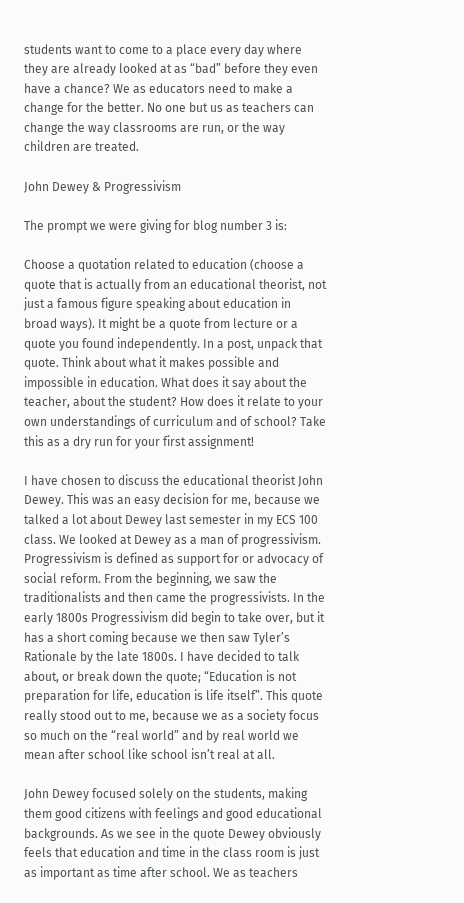students want to come to a place every day where they are already looked at as “bad” before they even have a chance? We as educators need to make a change for the better. No one but us as teachers can change the way classrooms are run, or the way children are treated.

John Dewey & Progressivism

The prompt we were giving for blog number 3 is:

Choose a quotation related to education (choose a quote that is actually from an educational theorist, not just a famous figure speaking about education in broad ways). It might be a quote from lecture or a quote you found independently. In a post, unpack that quote. Think about what it makes possible and impossible in education. What does it say about the teacher, about the student? How does it relate to your own understandings of curriculum and of school? Take this as a dry run for your first assignment!

I have chosen to discuss the educational theorist John Dewey. This was an easy decision for me, because we talked a lot about Dewey last semester in my ECS 100 class. We looked at Dewey as a man of progressivism. Progressivism is defined as support for or advocacy of social reform. From the beginning, we saw the traditionalists and then came the progressivists. In the early 1800s Progressivism did begin to take over, but it has a short coming because we then saw Tyler’s Rationale by the late 1800s. I have decided to talk about, or break down the quote; “Education is not preparation for life, education is life itself”. This quote really stood out to me, because we as a society focus so much on the “real world” and by real world we mean after school like school isn’t real at all.

John Dewey focused solely on the students, making them good citizens with feelings and good educational backgrounds. As we see in the quote Dewey obviously feels that education and time in the class room is just as important as time after school. We as teachers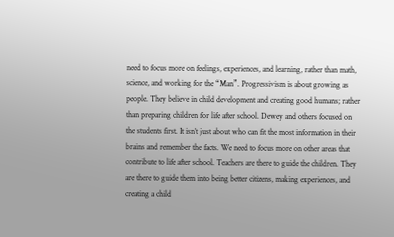need to focus more on feelings, experiences, and learning, rather than math, science, and working for the “Man”. Progressivism is about growing as people. They believe in child development and creating good humans; rather than preparing children for life after school. Dewey and others focused on the students first. It isn’t just about who can fit the most information in their brains and remember the facts. We need to focus more on other areas that contribute to life after school. Teachers are there to guide the children. They are there to guide them into being better citizens, making experiences, and creating a child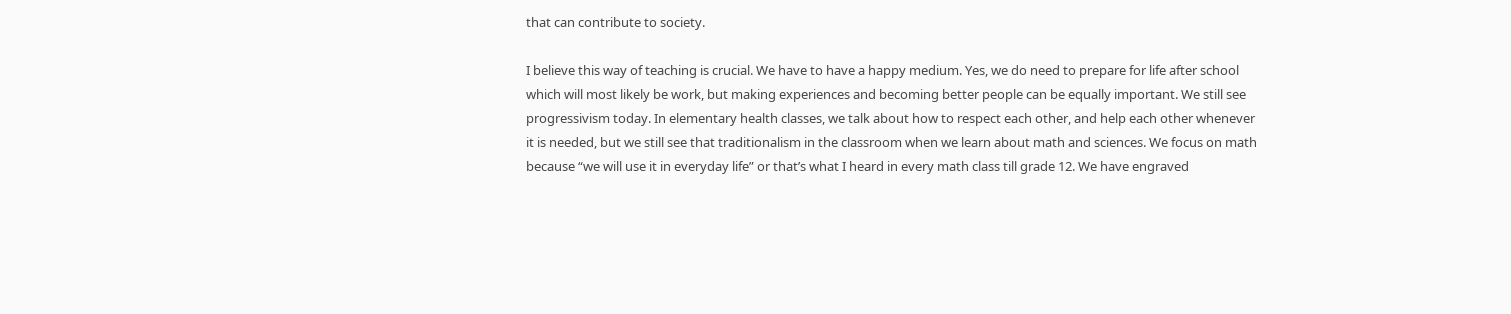that can contribute to society.

I believe this way of teaching is crucial. We have to have a happy medium. Yes, we do need to prepare for life after school which will most likely be work, but making experiences and becoming better people can be equally important. We still see progressivism today. In elementary health classes, we talk about how to respect each other, and help each other whenever it is needed, but we still see that traditionalism in the classroom when we learn about math and sciences. We focus on math because “we will use it in everyday life” or that’s what I heard in every math class till grade 12. We have engraved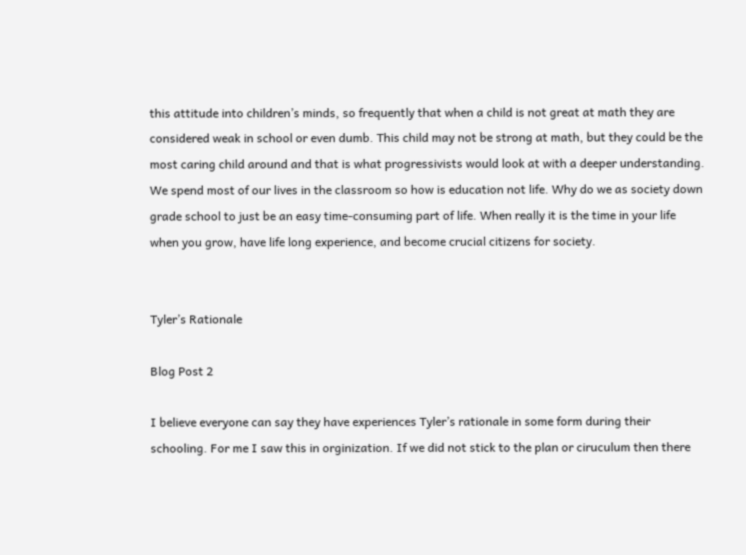this attitude into children’s minds, so frequently that when a child is not great at math they are considered weak in school or even dumb. This child may not be strong at math, but they could be the most caring child around and that is what progressivists would look at with a deeper understanding. We spend most of our lives in the classroom so how is education not life. Why do we as society down grade school to just be an easy time-consuming part of life. When really it is the time in your life when you grow, have life long experience, and become crucial citizens for society.


Tyler’s Rationale

Blog Post 2

I believe everyone can say they have experiences Tyler’s rationale in some form during their schooling. For me I saw this in orginization. If we did not stick to the plan or ciruculum then there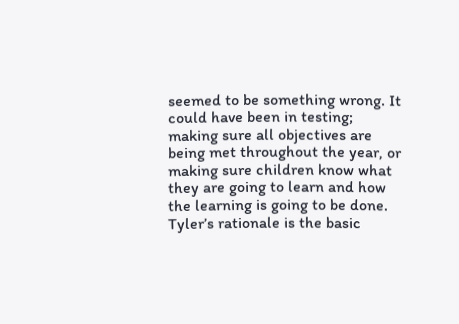seemed to be something wrong. It could have been in testing; making sure all objectives are being met throughout the year, or making sure children know what they are going to learn and how the learning is going to be done. Tyler’s rationale is the basic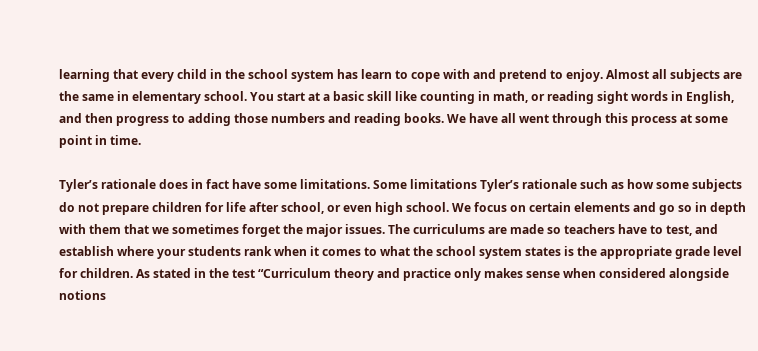learning that every child in the school system has learn to cope with and pretend to enjoy. Almost all subjects are the same in elementary school. You start at a basic skill like counting in math, or reading sight words in English, and then progress to adding those numbers and reading books. We have all went through this process at some point in time.

Tyler’s rationale does in fact have some limitations. Some limitations Tyler’s rationale such as how some subjects do not prepare children for life after school, or even high school. We focus on certain elements and go so in depth with them that we sometimes forget the major issues. The curriculums are made so teachers have to test, and establish where your students rank when it comes to what the school system states is the appropriate grade level for children. As stated in the test “Curriculum theory and practice only makes sense when considered alongside notions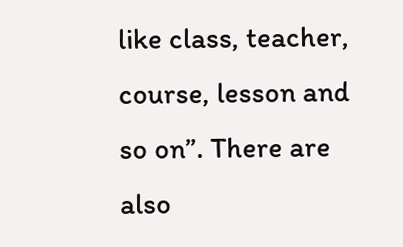like class, teacher, course, lesson and so on”. There are also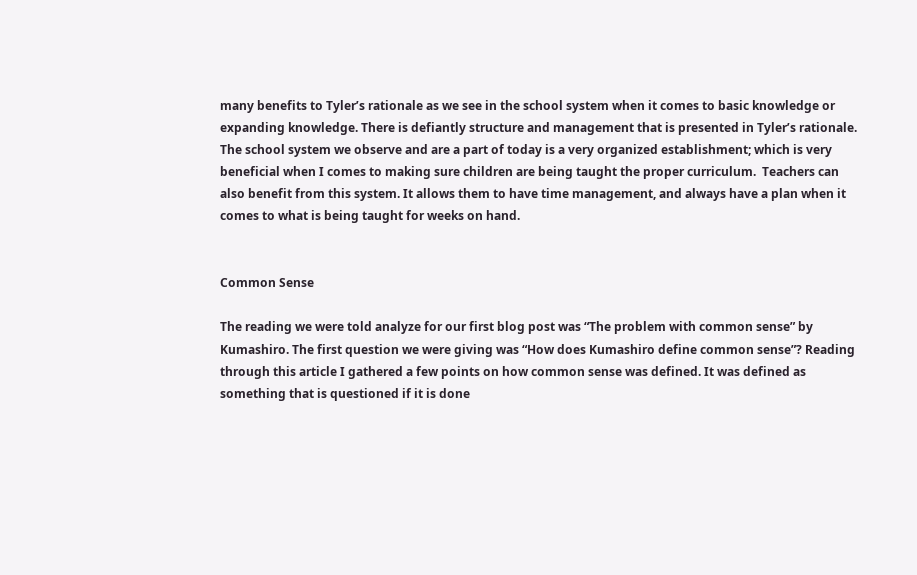many benefits to Tyler’s rationale as we see in the school system when it comes to basic knowledge or expanding knowledge. There is defiantly structure and management that is presented in Tyler’s rationale. The school system we observe and are a part of today is a very organized establishment; which is very beneficial when I comes to making sure children are being taught the proper curriculum.  Teachers can also benefit from this system. It allows them to have time management, and always have a plan when it comes to what is being taught for weeks on hand.


Common Sense

The reading we were told analyze for our first blog post was “The problem with common sense” by Kumashiro. The first question we were giving was “How does Kumashiro define common sense”? Reading through this article I gathered a few points on how common sense was defined. It was defined as something that is questioned if it is done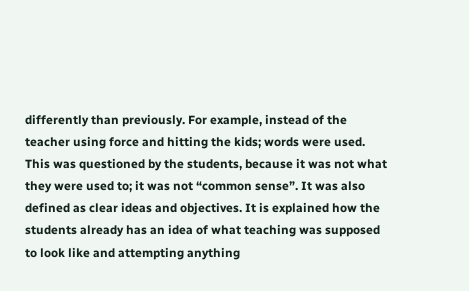differently than previously. For example, instead of the teacher using force and hitting the kids; words were used. This was questioned by the students, because it was not what they were used to; it was not “common sense”. It was also defined as clear ideas and objectives. It is explained how the students already has an idea of what teaching was supposed to look like and attempting anything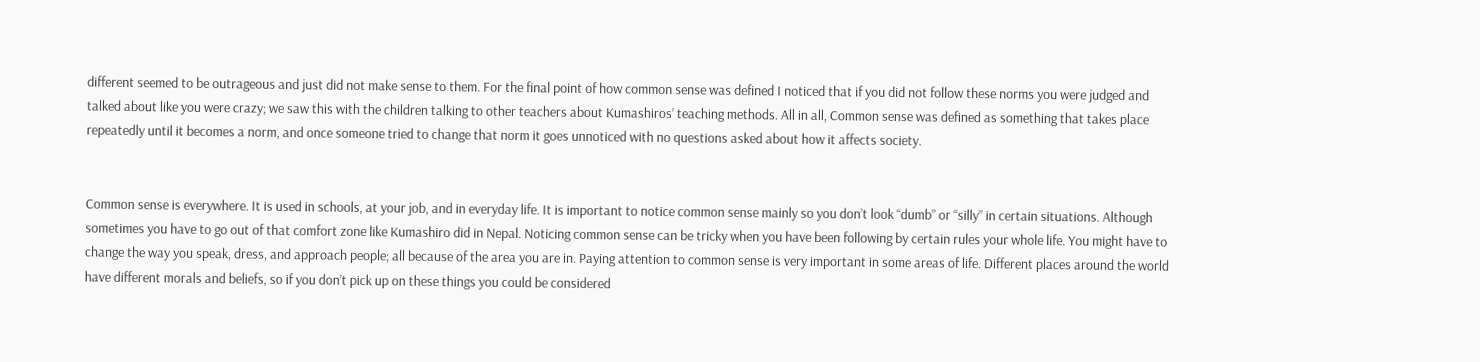different seemed to be outrageous and just did not make sense to them. For the final point of how common sense was defined I noticed that if you did not follow these norms you were judged and talked about like you were crazy; we saw this with the children talking to other teachers about Kumashiros’ teaching methods. All in all, Common sense was defined as something that takes place repeatedly until it becomes a norm, and once someone tried to change that norm it goes unnoticed with no questions asked about how it affects society.


Common sense is everywhere. It is used in schools, at your job, and in everyday life. It is important to notice common sense mainly so you don’t look “dumb” or “silly” in certain situations. Although sometimes you have to go out of that comfort zone like Kumashiro did in Nepal. Noticing common sense can be tricky when you have been following by certain rules your whole life. You might have to change the way you speak, dress, and approach people; all because of the area you are in. Paying attention to common sense is very important in some areas of life. Different places around the world have different morals and beliefs, so if you don’t pick up on these things you could be considered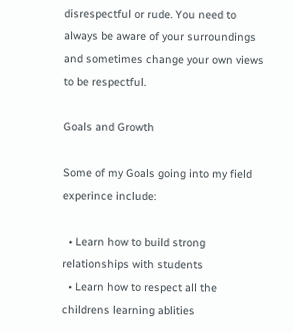disrespectful or rude. You need to always be aware of your surroundings and sometimes change your own views to be respectful.

Goals and Growth

Some of my Goals going into my field experince include:

  • Learn how to build strong relationships with students
  • Learn how to respect all the childrens learning ablities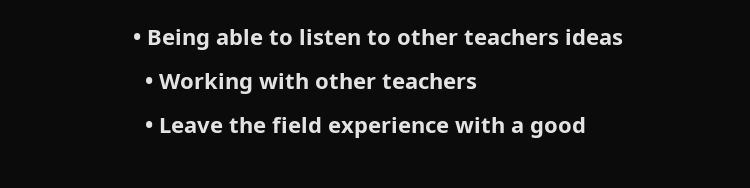• Being able to listen to other teachers ideas
  • Working with other teachers
  • Leave the field experience with a good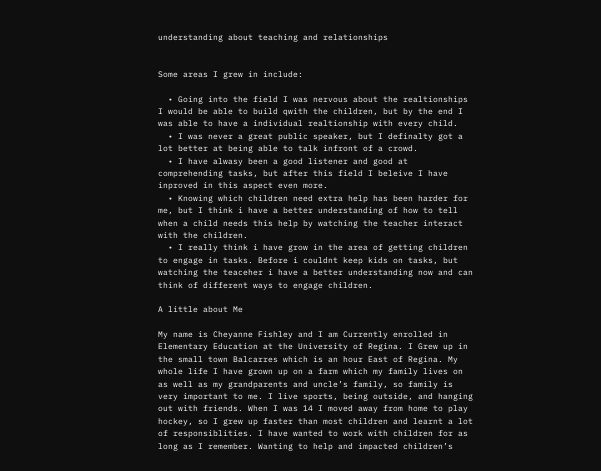understanding about teaching and relationships


Some areas I grew in include:

  • Going into the field I was nervous about the realtionships I would be able to build qwith the children, but by the end I was able to have a individual realtionship with every child.
  • I was never a great public speaker, but I definalty got a lot better at being able to talk infront of a crowd.
  • I have alwasy been a good listener and good at comprehending tasks, but after this field I beleive I have inproved in this aspect even more.
  • Knowing which children need extra help has been harder for me, but I think i have a better understanding of how to tell when a child needs this help by watching the teacher interact with the children.
  • I really think i have grow in the area of getting children to engage in tasks. Before i couldnt keep kids on tasks, but watching the teaceher i have a better understanding now and can think of different ways to engage children.

A little about Me

My name is Cheyanne Fishley and I am Currently enrolled in Elementary Education at the University of Regina. I Grew up in the small town Balcarres which is an hour East of Regina. My whole life I have grown up on a farm which my family lives on as well as my grandparents and uncle’s family, so family is very important to me. I live sports, being outside, and hanging out with friends. When I was 14 I moved away from home to play hockey, so I grew up faster than most children and learnt a lot of responsiblities. I have wanted to work with children for as long as I remember. Wanting to help and impacted children’s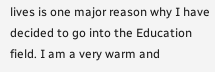lives is one major reason why I have decided to go into the Education field. I am a very warm and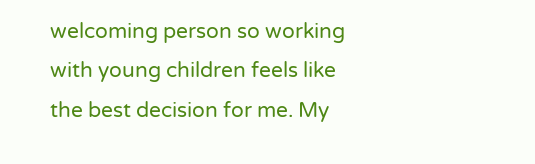welcoming person so working with young children feels like the best decision for me. My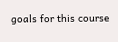goals for this course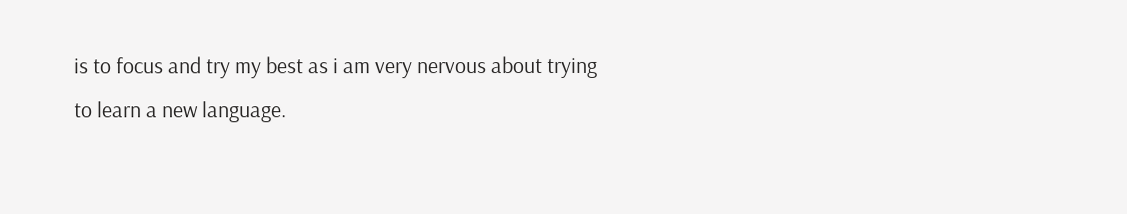is to focus and try my best as i am very nervous about trying to learn a new language.